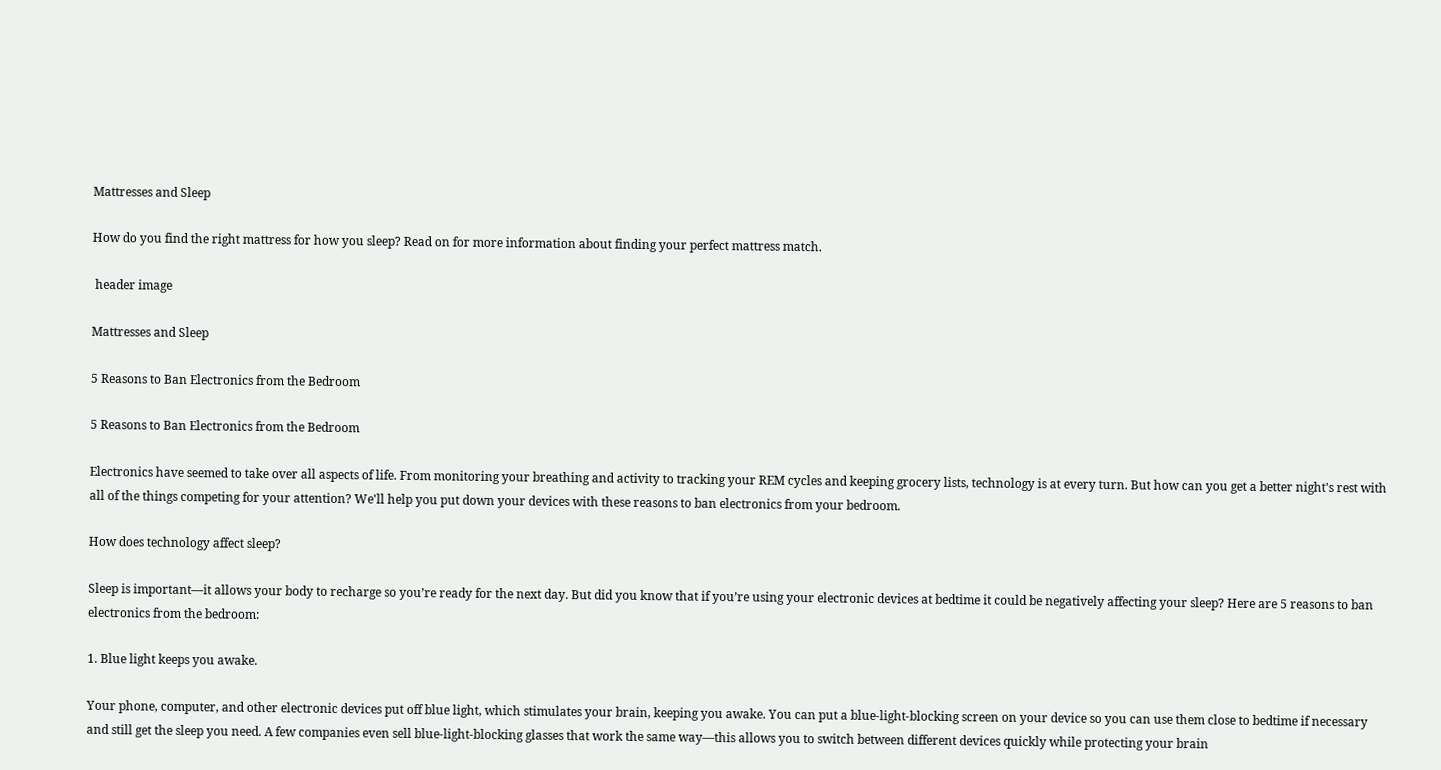Mattresses and Sleep

How do you find the right mattress for how you sleep? Read on for more information about finding your perfect mattress match.

 header image

Mattresses and Sleep

5 Reasons to Ban Electronics from the Bedroom

5 Reasons to Ban Electronics from the Bedroom

Electronics have seemed to take over all aspects of life. From monitoring your breathing and activity to tracking your REM cycles and keeping grocery lists, technology is at every turn. But how can you get a better night's rest with all of the things competing for your attention? We'll help you put down your devices with these reasons to ban electronics from your bedroom.

How does technology affect sleep?

Sleep is important—it allows your body to recharge so you’re ready for the next day. But did you know that if you’re using your electronic devices at bedtime it could be negatively affecting your sleep? Here are 5 reasons to ban electronics from the bedroom:

1. Blue light keeps you awake.

Your phone, computer, and other electronic devices put off blue light, which stimulates your brain, keeping you awake. You can put a blue-light-blocking screen on your device so you can use them close to bedtime if necessary and still get the sleep you need. A few companies even sell blue-light-blocking glasses that work the same way—this allows you to switch between different devices quickly while protecting your brain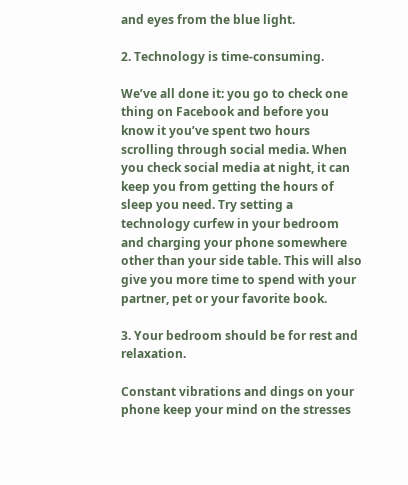and eyes from the blue light.

2. Technology is time-consuming.

We’ve all done it: you go to check one thing on Facebook and before you know it you’ve spent two hours scrolling through social media. When you check social media at night, it can keep you from getting the hours of sleep you need. Try setting a technology curfew in your bedroom and charging your phone somewhere other than your side table. This will also give you more time to spend with your partner, pet or your favorite book.

3. Your bedroom should be for rest and relaxation.

Constant vibrations and dings on your phone keep your mind on the stresses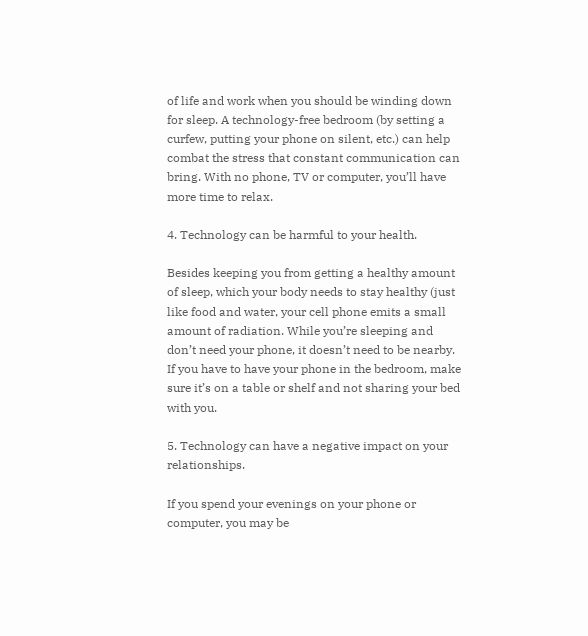of life and work when you should be winding down for sleep. A technology-free bedroom (by setting a curfew, putting your phone on silent, etc.) can help combat the stress that constant communication can bring. With no phone, TV or computer, you’ll have more time to relax.

4. Technology can be harmful to your health.

Besides keeping you from getting a healthy amount of sleep, which your body needs to stay healthy (just like food and water, your cell phone emits a small amount of radiation. While you’re sleeping and don’t need your phone, it doesn’t need to be nearby. If you have to have your phone in the bedroom, make sure it’s on a table or shelf and not sharing your bed with you.

5. Technology can have a negative impact on your relationships.

If you spend your evenings on your phone or computer, you may be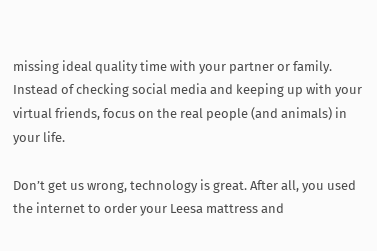missing ideal quality time with your partner or family. Instead of checking social media and keeping up with your virtual friends, focus on the real people (and animals) in your life.

Don’t get us wrong, technology is great. After all, you used the internet to order your Leesa mattress and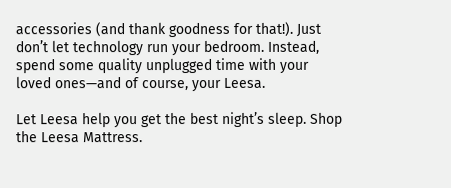accessories (and thank goodness for that!). Just don’t let technology run your bedroom. Instead, spend some quality unplugged time with your loved ones—and of course, your Leesa.

Let Leesa help you get the best night’s sleep. Shop the Leesa Mattress.